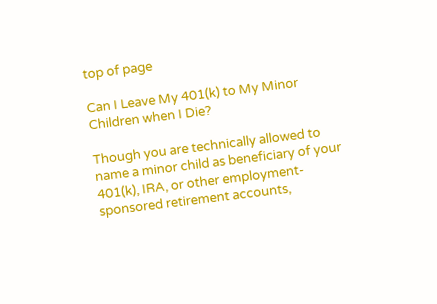top of page

Can I Leave My 401(k) to My Minor Children when I Die?

Though you are technically allowed to name a minor child as beneficiary of your 401(k), IRA, or other employment-sponsored retirement accounts,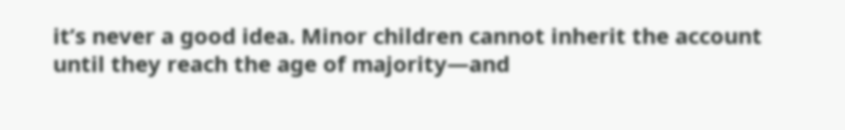it’s never a good idea. Minor children cannot inherit the account until they reach the age of majority—and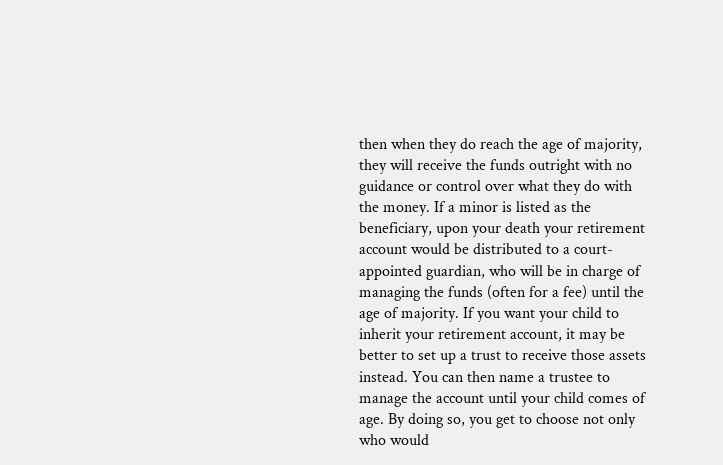then when they do reach the age of majority, they will receive the funds outright with no guidance or control over what they do with the money. If a minor is listed as the beneficiary, upon your death your retirement account would be distributed to a court-appointed guardian, who will be in charge of managing the funds (often for a fee) until the age of majority. If you want your child to inherit your retirement account, it may be better to set up a trust to receive those assets instead. You can then name a trustee to manage the account until your child comes of age. By doing so, you get to choose not only who would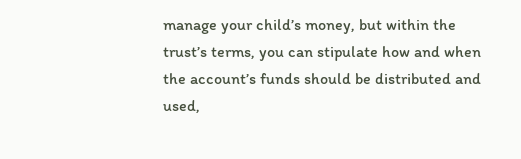manage your child’s money, but within the trust’s terms, you can stipulate how and when the account’s funds should be distributed and used,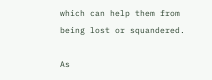which can help them from being lost or squandered.

As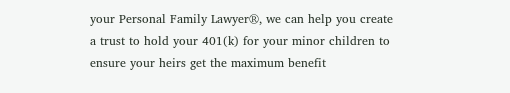your Personal Family Lawyer®, we can help you create a trust to hold your 401(k) for your minor children to ensure your heirs get the maximum benefit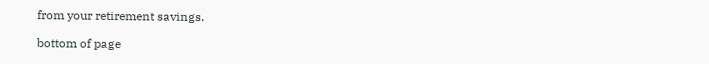from your retirement savings.

bottom of page